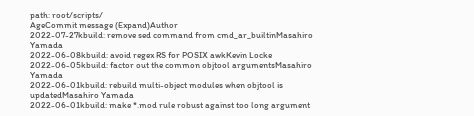path: root/scripts/
AgeCommit message (Expand)Author
2022-07-27kbuild: remove sed command from cmd_ar_builtinMasahiro Yamada
2022-06-08kbuild: avoid regex RS for POSIX awkKevin Locke
2022-06-05kbuild: factor out the common objtool argumentsMasahiro Yamada
2022-06-01kbuild: rebuild multi-object modules when objtool is updatedMasahiro Yamada
2022-06-01kbuild: make *.mod rule robust against too long argument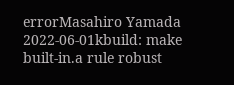errorMasahiro Yamada
2022-06-01kbuild: make built-in.a rule robust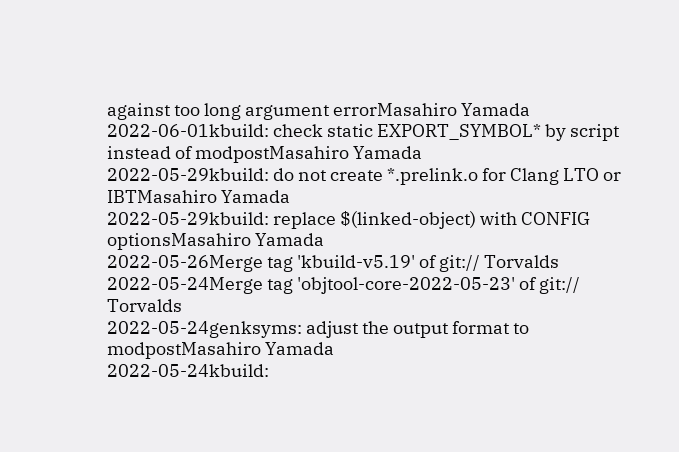against too long argument errorMasahiro Yamada
2022-06-01kbuild: check static EXPORT_SYMBOL* by script instead of modpostMasahiro Yamada
2022-05-29kbuild: do not create *.prelink.o for Clang LTO or IBTMasahiro Yamada
2022-05-29kbuild: replace $(linked-object) with CONFIG optionsMasahiro Yamada
2022-05-26Merge tag 'kbuild-v5.19' of git:// Torvalds
2022-05-24Merge tag 'objtool-core-2022-05-23' of git:// Torvalds
2022-05-24genksyms: adjust the output format to modpostMasahiro Yamada
2022-05-24kbuild: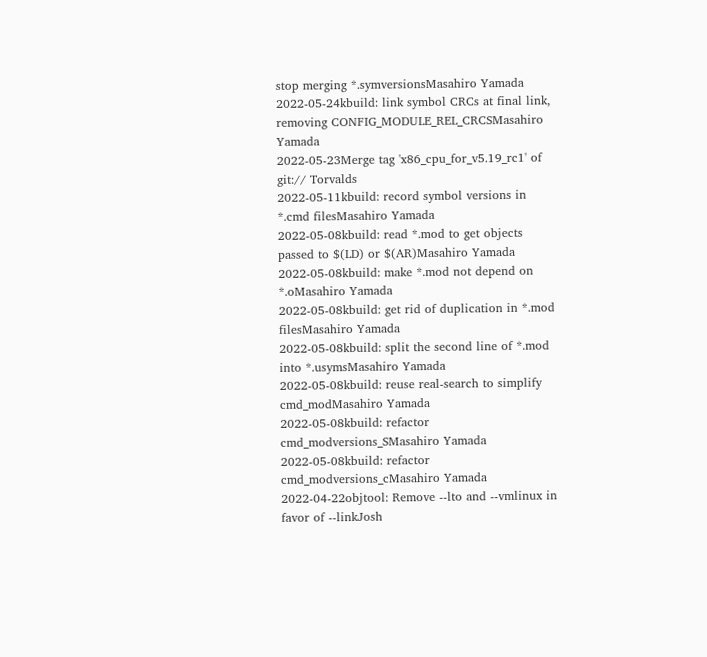stop merging *.symversionsMasahiro Yamada
2022-05-24kbuild: link symbol CRCs at final link, removing CONFIG_MODULE_REL_CRCSMasahiro Yamada
2022-05-23Merge tag 'x86_cpu_for_v5.19_rc1' of git:// Torvalds
2022-05-11kbuild: record symbol versions in *.cmd filesMasahiro Yamada
2022-05-08kbuild: read *.mod to get objects passed to $(LD) or $(AR)Masahiro Yamada
2022-05-08kbuild: make *.mod not depend on *.oMasahiro Yamada
2022-05-08kbuild: get rid of duplication in *.mod filesMasahiro Yamada
2022-05-08kbuild: split the second line of *.mod into *.usymsMasahiro Yamada
2022-05-08kbuild: reuse real-search to simplify cmd_modMasahiro Yamada
2022-05-08kbuild: refactor cmd_modversions_SMasahiro Yamada
2022-05-08kbuild: refactor cmd_modversions_cMasahiro Yamada
2022-04-22objtool: Remove --lto and --vmlinux in favor of --linkJosh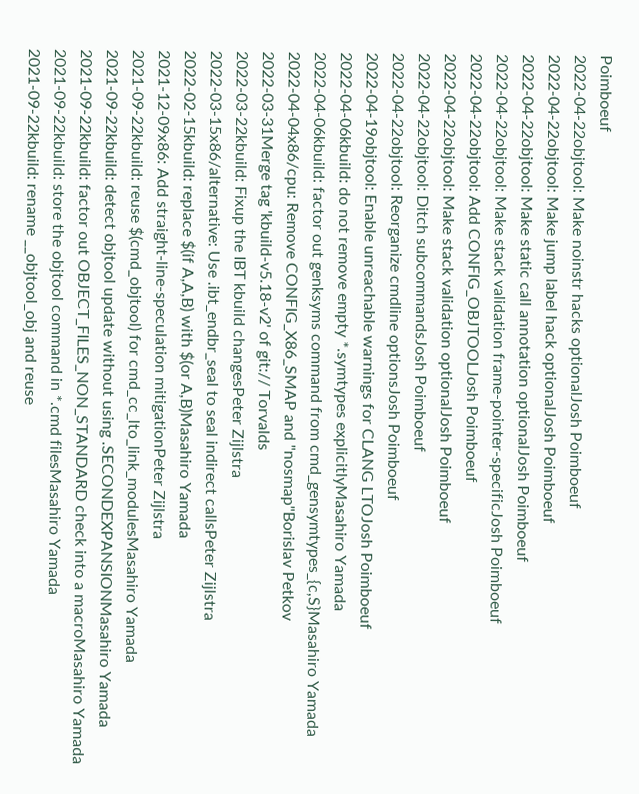Poimboeuf
2022-04-22objtool: Make noinstr hacks optionalJosh Poimboeuf
2022-04-22objtool: Make jump label hack optionalJosh Poimboeuf
2022-04-22objtool: Make static call annotation optionalJosh Poimboeuf
2022-04-22objtool: Make stack validation frame-pointer-specificJosh Poimboeuf
2022-04-22objtool: Add CONFIG_OBJTOOLJosh Poimboeuf
2022-04-22objtool: Make stack validation optionalJosh Poimboeuf
2022-04-22objtool: Ditch subcommandsJosh Poimboeuf
2022-04-22objtool: Reorganize cmdline optionsJosh Poimboeuf
2022-04-19objtool: Enable unreachable warnings for CLANG LTOJosh Poimboeuf
2022-04-06kbuild: do not remove empty *.symtypes explicitlyMasahiro Yamada
2022-04-06kbuild: factor out genksyms command from cmd_gensymtypes_{c,S}Masahiro Yamada
2022-04-04x86/cpu: Remove CONFIG_X86_SMAP and "nosmap"Borislav Petkov
2022-03-31Merge tag 'kbuild-v5.18-v2' of git:// Torvalds
2022-03-22kbuild: Fixup the IBT kbuild changesPeter Zijlstra
2022-03-15x86/alternative: Use .ibt_endbr_seal to seal indirect callsPeter Zijlstra
2022-02-15kbuild: replace $(if A,A,B) with $(or A,B)Masahiro Yamada
2021-12-09x86: Add straight-line-speculation mitigationPeter Zijlstra
2021-09-22kbuild: reuse $(cmd_objtool) for cmd_cc_lto_link_modulesMasahiro Yamada
2021-09-22kbuild: detect objtool update without using .SECONDEXPANSIONMasahiro Yamada
2021-09-22kbuild: factor out OBJECT_FILES_NON_STANDARD check into a macroMasahiro Yamada
2021-09-22kbuild: store the objtool command in *.cmd filesMasahiro Yamada
2021-09-22kbuild: rename __objtool_obj and reuse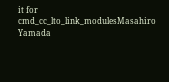it for cmd_cc_lto_link_modulesMasahiro Yamada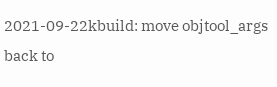2021-09-22kbuild: move objtool_args back to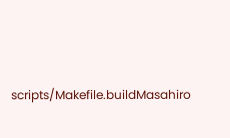scripts/Makefile.buildMasahiro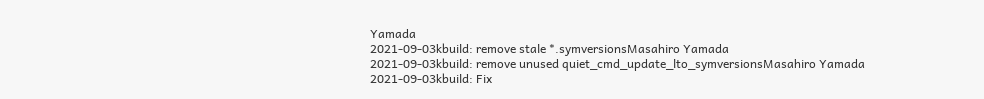Yamada
2021-09-03kbuild: remove stale *.symversionsMasahiro Yamada
2021-09-03kbuild: remove unused quiet_cmd_update_lto_symversionsMasahiro Yamada
2021-09-03kbuild: Fix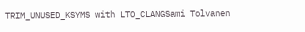TRIM_UNUSED_KSYMS with LTO_CLANGSami Tolvanen